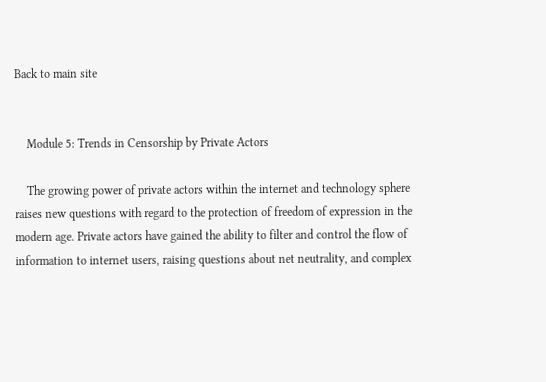Back to main site


    Module 5: Trends in Censorship by Private Actors

    The growing power of private actors within the internet and technology sphere raises new questions with regard to the protection of freedom of expression in the modern age. Private actors have gained the ability to filter and control the flow of information to internet users, raising questions about net neutrality, and complex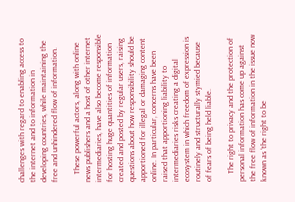challenges with regard to enabling access to the internet and to information in developing countries, while maintaining the free and unhindered flow of information.

    These powerful actors, along with online news publishers and a host of other internet intermediaries, have also become responsible for hosting huge quantities of information created and posted by regular users, raising questions about how responsibility should be apportioned for illegal or damaging content online. In particular, concerns have been raised that apportioning liability to intermediaries risks creating a digital ecosystem in which freedom of expression is routinely and structurally stymied because of fears of being held liable.

    The right to privacy and the protection of personal information has come up against the free flow of information in the issue now known as ‘the right to be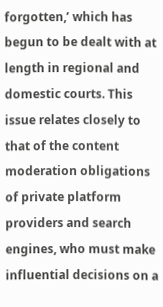forgotten,’ which has begun to be dealt with at length in regional and domestic courts. This issue relates closely to that of the content moderation obligations of private platform providers and search engines, who must make influential decisions on a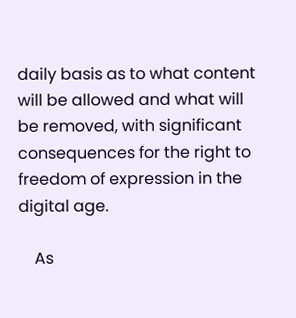daily basis as to what content will be allowed and what will be removed, with significant consequences for the right to freedom of expression in the digital age.

    As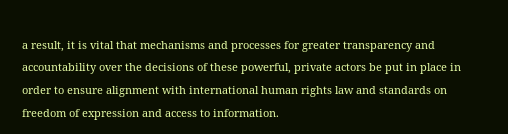a result, it is vital that mechanisms and processes for greater transparency and accountability over the decisions of these powerful, private actors be put in place in order to ensure alignment with international human rights law and standards on freedom of expression and access to information.